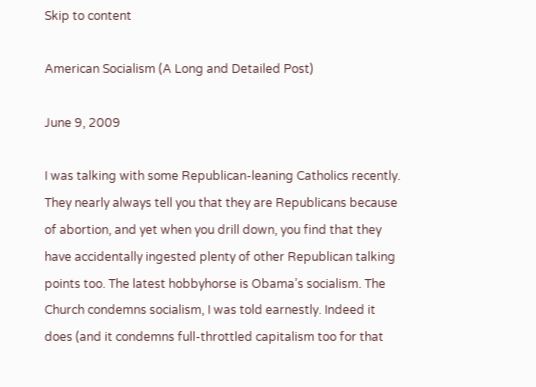Skip to content

American Socialism (A Long and Detailed Post)

June 9, 2009

I was talking with some Republican-leaning Catholics recently. They nearly always tell you that they are Republicans because of abortion, and yet when you drill down, you find that they have accidentally ingested plenty of other Republican talking points too. The latest hobbyhorse is Obama’s socialism. The Church condemns socialism, I was told earnestly. Indeed it does (and it condemns full-throttled capitalism too for that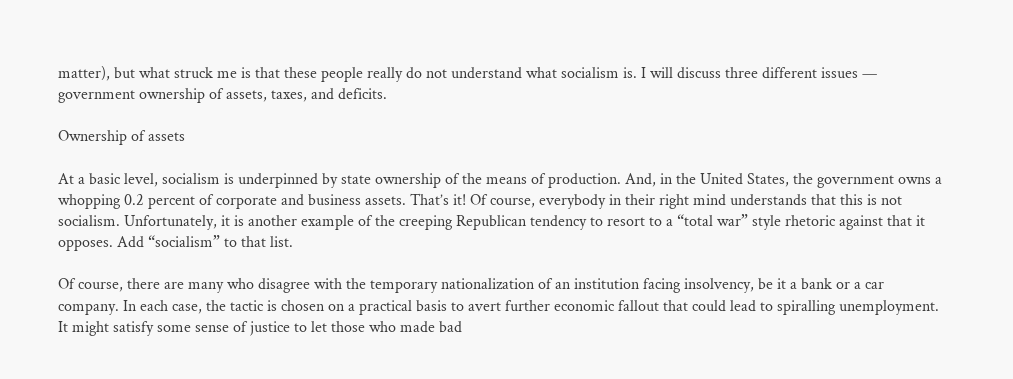matter), but what struck me is that these people really do not understand what socialism is. I will discuss three different issues — government ownership of assets, taxes, and deficits.

Ownership of assets

At a basic level, socialism is underpinned by state ownership of the means of production. And, in the United States, the government owns a whopping 0.2 percent of corporate and business assets. That’s it! Of course, everybody in their right mind understands that this is not socialism. Unfortunately, it is another example of the creeping Republican tendency to resort to a “total war” style rhetoric against that it opposes. Add “socialism” to that list.

Of course, there are many who disagree with the temporary nationalization of an institution facing insolvency, be it a bank or a car company. In each case, the tactic is chosen on a practical basis to avert further economic fallout that could lead to spiralling unemployment. It might satisfy some sense of justice to let those who made bad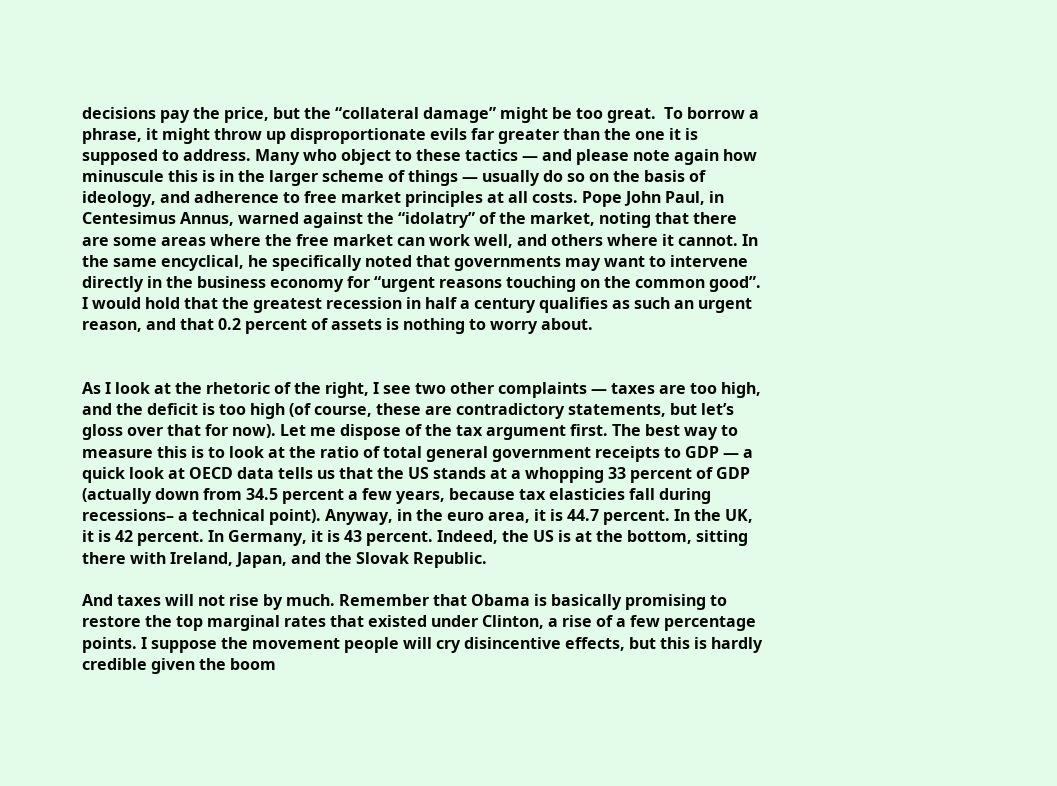decisions pay the price, but the “collateral damage” might be too great.  To borrow a phrase, it might throw up disproportionate evils far greater than the one it is supposed to address. Many who object to these tactics — and please note again how minuscule this is in the larger scheme of things — usually do so on the basis of ideology, and adherence to free market principles at all costs. Pope John Paul, in Centesimus Annus, warned against the “idolatry” of the market, noting that there are some areas where the free market can work well, and others where it cannot. In the same encyclical, he specifically noted that governments may want to intervene directly in the business economy for “urgent reasons touching on the common good”. I would hold that the greatest recession in half a century qualifies as such an urgent reason, and that 0.2 percent of assets is nothing to worry about.


As I look at the rhetoric of the right, I see two other complaints — taxes are too high, and the deficit is too high (of course, these are contradictory statements, but let’s gloss over that for now). Let me dispose of the tax argument first. The best way to measure this is to look at the ratio of total general government receipts to GDP — a quick look at OECD data tells us that the US stands at a whopping 33 percent of GDP (actually down from 34.5 percent a few years, because tax elasticies fall during recessions– a technical point). Anyway, in the euro area, it is 44.7 percent. In the UK, it is 42 percent. In Germany, it is 43 percent. Indeed, the US is at the bottom, sitting there with Ireland, Japan, and the Slovak Republic.

And taxes will not rise by much. Remember that Obama is basically promising to restore the top marginal rates that existed under Clinton, a rise of a few percentage points. I suppose the movement people will cry disincentive effects, but this is hardly credible given the boom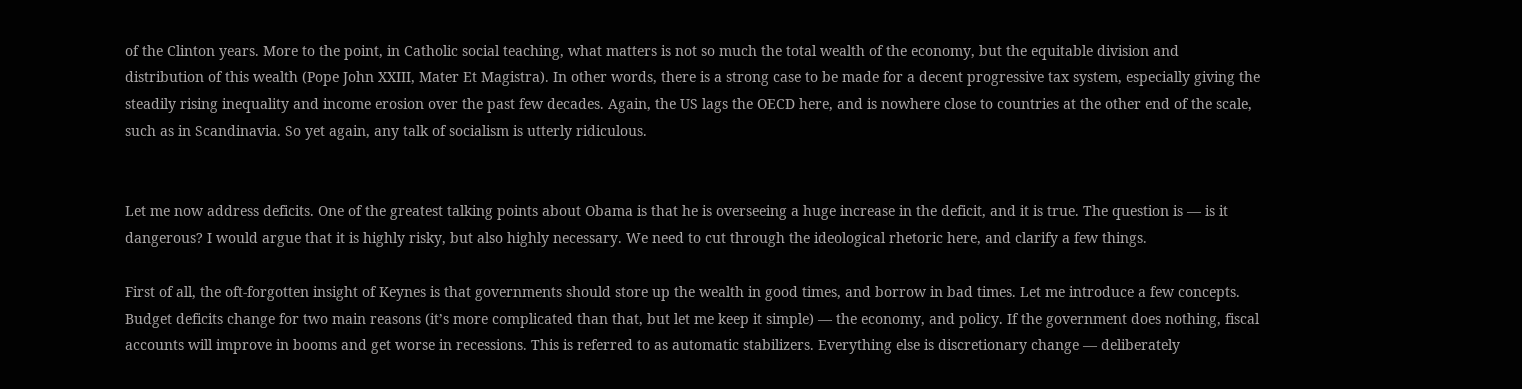of the Clinton years. More to the point, in Catholic social teaching, what matters is not so much the total wealth of the economy, but the equitable division and distribution of this wealth (Pope John XXIII, Mater Et Magistra). In other words, there is a strong case to be made for a decent progressive tax system, especially giving the steadily rising inequality and income erosion over the past few decades. Again, the US lags the OECD here, and is nowhere close to countries at the other end of the scale, such as in Scandinavia. So yet again, any talk of socialism is utterly ridiculous.


Let me now address deficits. One of the greatest talking points about Obama is that he is overseeing a huge increase in the deficit, and it is true. The question is — is it dangerous? I would argue that it is highly risky, but also highly necessary. We need to cut through the ideological rhetoric here, and clarify a few things.

First of all, the oft-forgotten insight of Keynes is that governments should store up the wealth in good times, and borrow in bad times. Let me introduce a few concepts. Budget deficits change for two main reasons (it’s more complicated than that, but let me keep it simple) — the economy, and policy. If the government does nothing, fiscal accounts will improve in booms and get worse in recessions. This is referred to as automatic stabilizers. Everything else is discretionary change — deliberately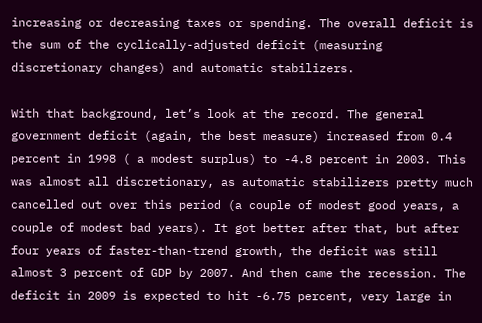increasing or decreasing taxes or spending. The overall deficit is the sum of the cyclically-adjusted deficit (measuring discretionary changes) and automatic stabilizers.

With that background, let’s look at the record. The general government deficit (again, the best measure) increased from 0.4 percent in 1998 ( a modest surplus) to -4.8 percent in 2003. This was almost all discretionary, as automatic stabilizers pretty much cancelled out over this period (a couple of modest good years, a couple of modest bad years). It got better after that, but after four years of faster-than-trend growth, the deficit was still almost 3 percent of GDP by 2007. And then came the recession. The deficit in 2009 is expected to hit -6.75 percent, very large in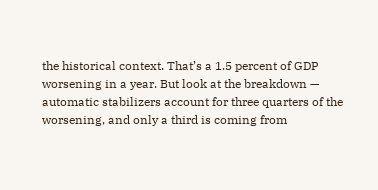the historical context. That’s a 1.5 percent of GDP worsening in a year. But look at the breakdown — automatic stabilizers account for three quarters of the worsening, and only a third is coming from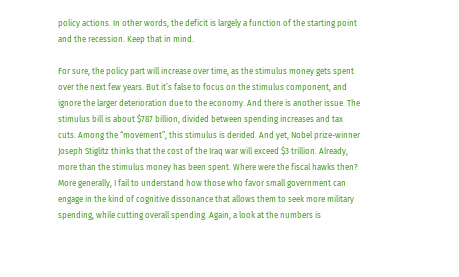policy actions. In other words, the deficit is largely a function of the starting point and the recession. Keep that in mind.

For sure, the policy part will increase over time, as the stimulus money gets spent over the next few years. But it’s false to focus on the stimulus component, and ignore the larger deterioration due to the economy. And there is another issue. The stimulus bill is about $787 billion, divided between spending increases and tax cuts. Among the “movement”, this stimulus is derided. And yet, Nobel prize-winner Joseph Stiglitz thinks that the cost of the Iraq war will exceed $3 trillion. Already, more than the stimulus money has been spent. Where were the fiscal hawks then? More generally, I fail to understand how those who favor small government can engage in the kind of cognitive dissonance that allows them to seek more military spending, while cutting overall spending. Again, a look at the numbers is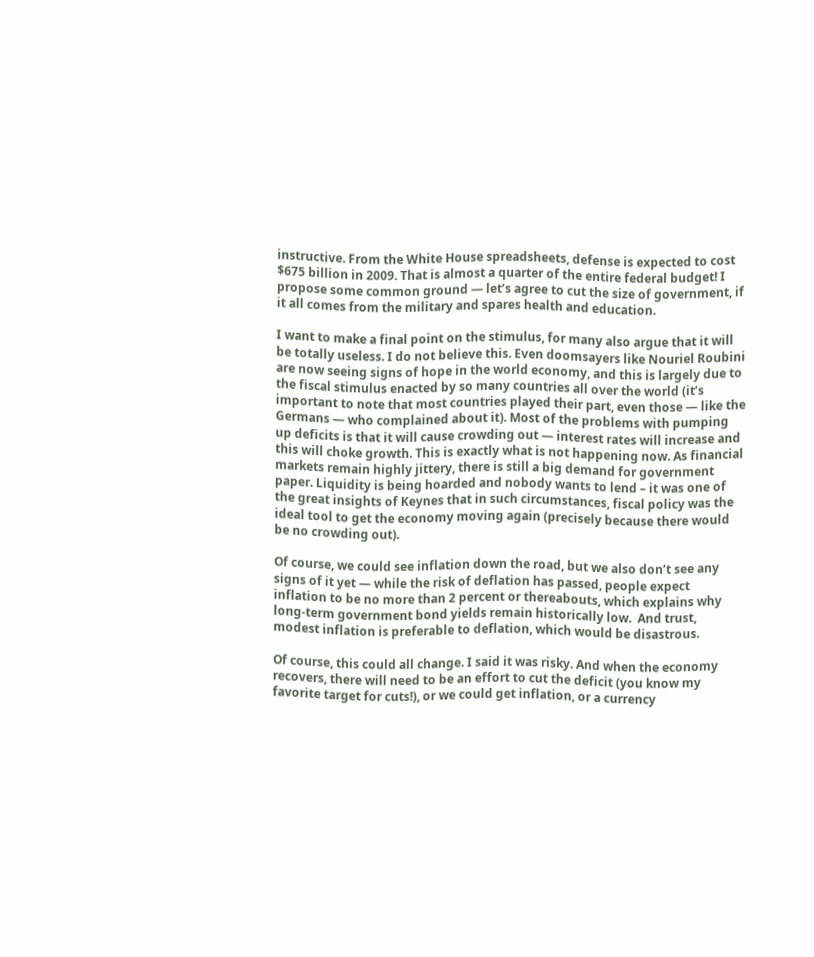instructive. From the White House spreadsheets, defense is expected to cost $675 billion in 2009. That is almost a quarter of the entire federal budget! I propose some common ground — let’s agree to cut the size of government, if it all comes from the military and spares health and education.

I want to make a final point on the stimulus, for many also argue that it will be totally useless. I do not believe this. Even doomsayers like Nouriel Roubini are now seeing signs of hope in the world economy, and this is largely due to the fiscal stimulus enacted by so many countries all over the world (it’s important to note that most countries played their part, even those — like the Germans — who complained about it). Most of the problems with pumping up deficits is that it will cause crowding out — interest rates will increase and this will choke growth. This is exactly what is not happening now. As financial markets remain highly jittery, there is still a big demand for government paper. Liquidity is being hoarded and nobody wants to lend – it was one of the great insights of Keynes that in such circumstances, fiscal policy was the ideal tool to get the economy moving again (precisely because there would be no crowding out).

Of course, we could see inflation down the road, but we also don’t see any signs of it yet — while the risk of deflation has passed, people expect inflation to be no more than 2 percent or thereabouts, which explains why long-term government bond yields remain historically low.  And trust, modest inflation is preferable to deflation, which would be disastrous.

Of course, this could all change. I said it was risky. And when the economy recovers, there will need to be an effort to cut the deficit (you know my favorite target for cuts!), or we could get inflation, or a currency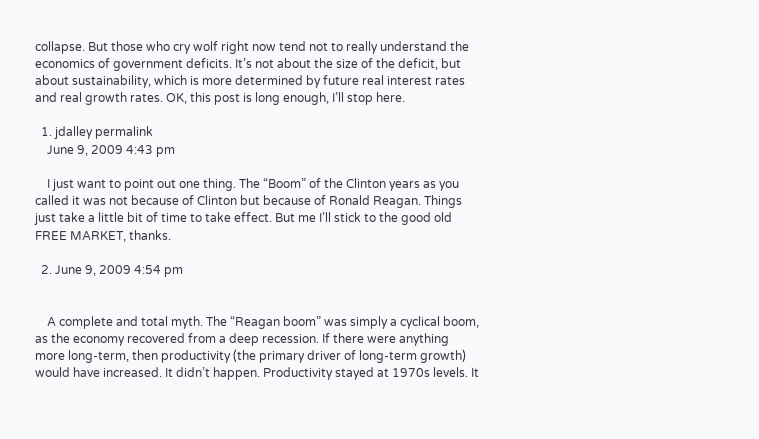collapse. But those who cry wolf right now tend not to really understand the economics of government deficits. It’s not about the size of the deficit, but about sustainability, which is more determined by future real interest rates and real growth rates. OK, this post is long enough, I’ll stop here.

  1. jdalley permalink
    June 9, 2009 4:43 pm

    I just want to point out one thing. The “Boom” of the Clinton years as you called it was not because of Clinton but because of Ronald Reagan. Things just take a little bit of time to take effect. But me I’ll stick to the good old FREE MARKET, thanks.

  2. June 9, 2009 4:54 pm


    A complete and total myth. The “Reagan boom” was simply a cyclical boom, as the economy recovered from a deep recession. If there were anything more long-term, then productivity (the primary driver of long-term growth) would have increased. It didn’t happen. Productivity stayed at 1970s levels. It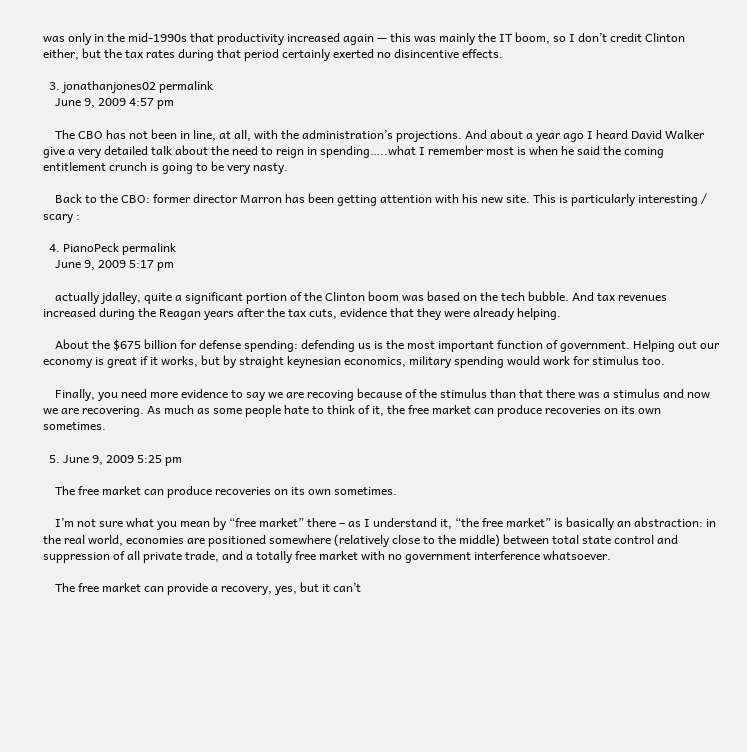was only in the mid-1990s that productivity increased again — this was mainly the IT boom, so I don’t credit Clinton either, but the tax rates during that period certainly exerted no disincentive effects.

  3. jonathanjones02 permalink
    June 9, 2009 4:57 pm

    The CBO has not been in line, at all, with the administration’s projections. And about a year ago I heard David Walker give a very detailed talk about the need to reign in spending…..what I remember most is when he said the coming entitlement crunch is going to be very nasty.

    Back to the CBO: former director Marron has been getting attention with his new site. This is particularly interesting / scary :

  4. PianoPeck permalink
    June 9, 2009 5:17 pm

    actually jdalley, quite a significant portion of the Clinton boom was based on the tech bubble. And tax revenues increased during the Reagan years after the tax cuts, evidence that they were already helping.

    About the $675 billion for defense spending: defending us is the most important function of government. Helping out our economy is great if it works, but by straight keynesian economics, military spending would work for stimulus too.

    Finally, you need more evidence to say we are recoving because of the stimulus than that there was a stimulus and now we are recovering. As much as some people hate to think of it, the free market can produce recoveries on its own sometimes.

  5. June 9, 2009 5:25 pm

    The free market can produce recoveries on its own sometimes.

    I’m not sure what you mean by “free market” there – as I understand it, “the free market” is basically an abstraction: in the real world, economies are positioned somewhere (relatively close to the middle) between total state control and suppression of all private trade, and a totally free market with no government interference whatsoever.

    The free market can provide a recovery, yes, but it can’t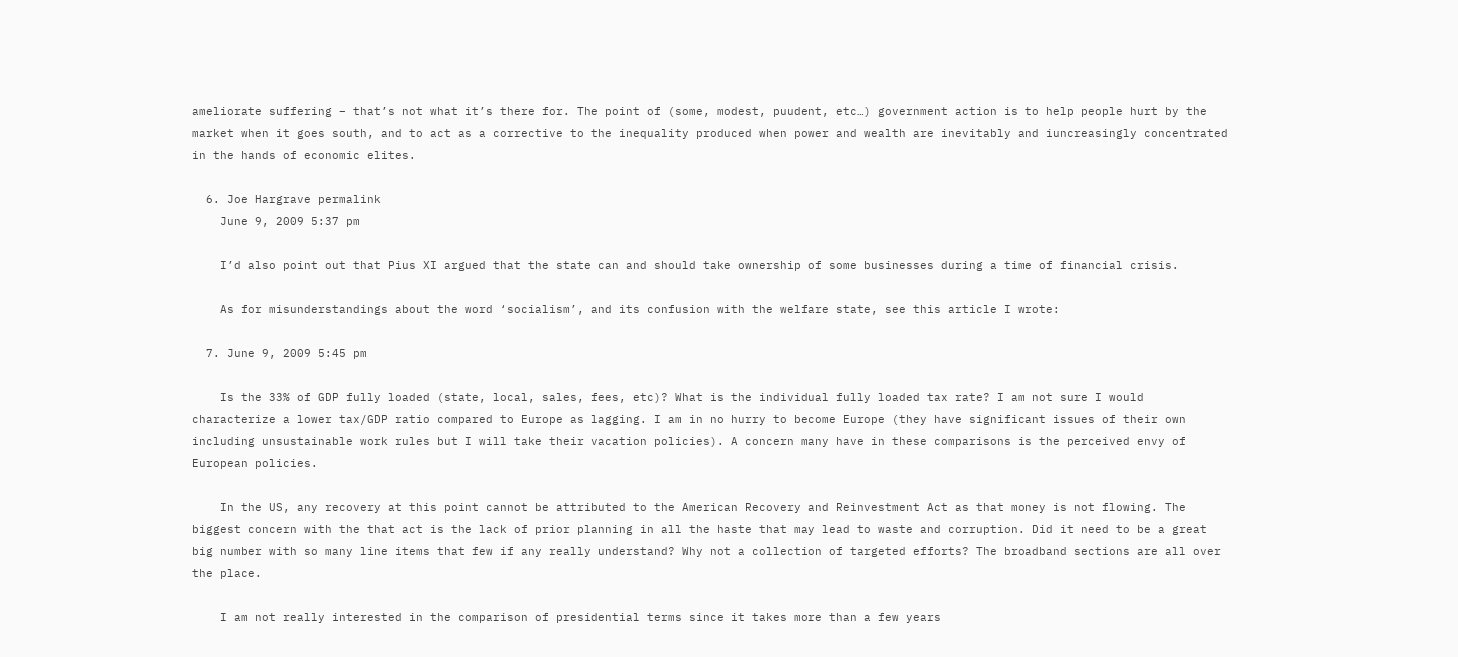ameliorate suffering – that’s not what it’s there for. The point of (some, modest, puudent, etc…) government action is to help people hurt by the market when it goes south, and to act as a corrective to the inequality produced when power and wealth are inevitably and iuncreasingly concentrated in the hands of economic elites.

  6. Joe Hargrave permalink
    June 9, 2009 5:37 pm

    I’d also point out that Pius XI argued that the state can and should take ownership of some businesses during a time of financial crisis.

    As for misunderstandings about the word ‘socialism’, and its confusion with the welfare state, see this article I wrote:

  7. June 9, 2009 5:45 pm

    Is the 33% of GDP fully loaded (state, local, sales, fees, etc)? What is the individual fully loaded tax rate? I am not sure I would characterize a lower tax/GDP ratio compared to Europe as lagging. I am in no hurry to become Europe (they have significant issues of their own including unsustainable work rules but I will take their vacation policies). A concern many have in these comparisons is the perceived envy of European policies.

    In the US, any recovery at this point cannot be attributed to the American Recovery and Reinvestment Act as that money is not flowing. The biggest concern with the that act is the lack of prior planning in all the haste that may lead to waste and corruption. Did it need to be a great big number with so many line items that few if any really understand? Why not a collection of targeted efforts? The broadband sections are all over the place.

    I am not really interested in the comparison of presidential terms since it takes more than a few years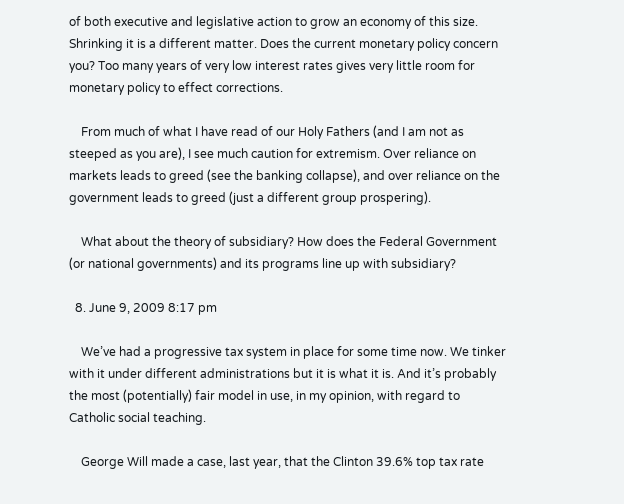of both executive and legislative action to grow an economy of this size. Shrinking it is a different matter. Does the current monetary policy concern you? Too many years of very low interest rates gives very little room for monetary policy to effect corrections.

    From much of what I have read of our Holy Fathers (and I am not as steeped as you are), I see much caution for extremism. Over reliance on markets leads to greed (see the banking collapse), and over reliance on the government leads to greed (just a different group prospering).

    What about the theory of subsidiary? How does the Federal Government (or national governments) and its programs line up with subsidiary?

  8. June 9, 2009 8:17 pm

    We’ve had a progressive tax system in place for some time now. We tinker with it under different administrations but it is what it is. And it’s probably the most (potentially) fair model in use, in my opinion, with regard to Catholic social teaching.

    George Will made a case, last year, that the Clinton 39.6% top tax rate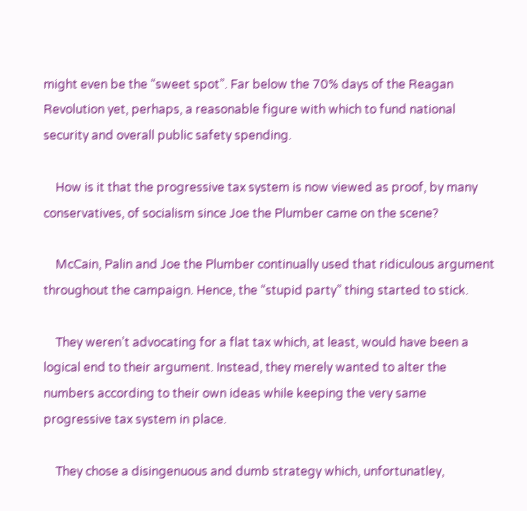might even be the “sweet spot”. Far below the 70% days of the Reagan Revolution yet, perhaps, a reasonable figure with which to fund national security and overall public safety spending.

    How is it that the progressive tax system is now viewed as proof, by many conservatives, of socialism since Joe the Plumber came on the scene?

    McCain, Palin and Joe the Plumber continually used that ridiculous argument throughout the campaign. Hence, the “stupid party” thing started to stick.

    They weren’t advocating for a flat tax which, at least, would have been a logical end to their argument. Instead, they merely wanted to alter the numbers according to their own ideas while keeping the very same progressive tax system in place.

    They chose a disingenuous and dumb strategy which, unfortunatley,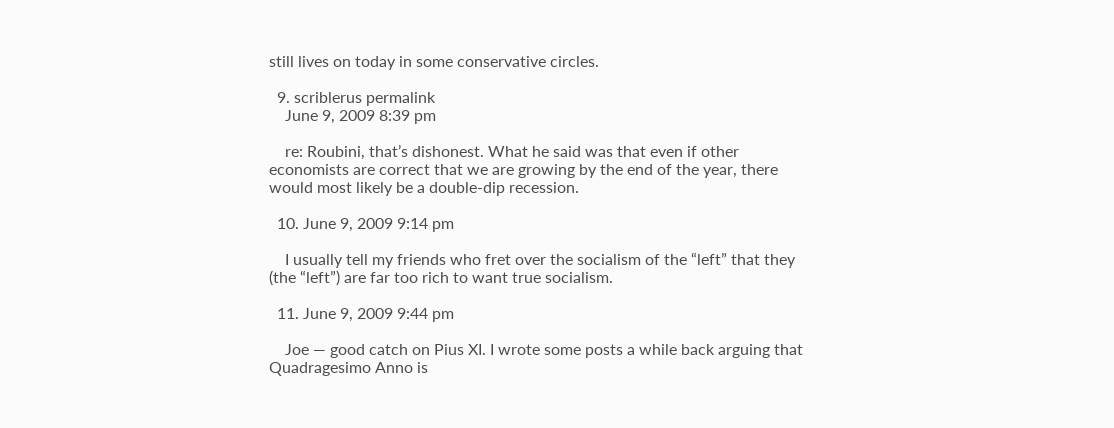still lives on today in some conservative circles.

  9. scriblerus permalink
    June 9, 2009 8:39 pm

    re: Roubini, that’s dishonest. What he said was that even if other economists are correct that we are growing by the end of the year, there would most likely be a double-dip recession.

  10. June 9, 2009 9:14 pm

    I usually tell my friends who fret over the socialism of the “left” that they (the “left”) are far too rich to want true socialism.

  11. June 9, 2009 9:44 pm

    Joe — good catch on Pius XI. I wrote some posts a while back arguing that Quadragesimo Anno is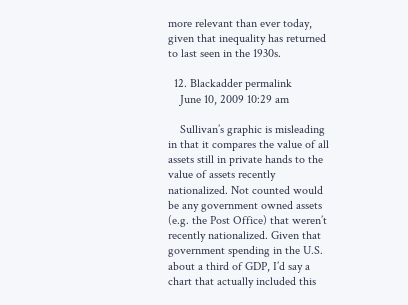more relevant than ever today, given that inequality has returned to last seen in the 1930s.

  12. Blackadder permalink
    June 10, 2009 10:29 am

    Sullivan’s graphic is misleading in that it compares the value of all assets still in private hands to the value of assets recently nationalized. Not counted would be any government owned assets (e.g. the Post Office) that weren’t recently nationalized. Given that government spending in the U.S. about a third of GDP, I’d say a chart that actually included this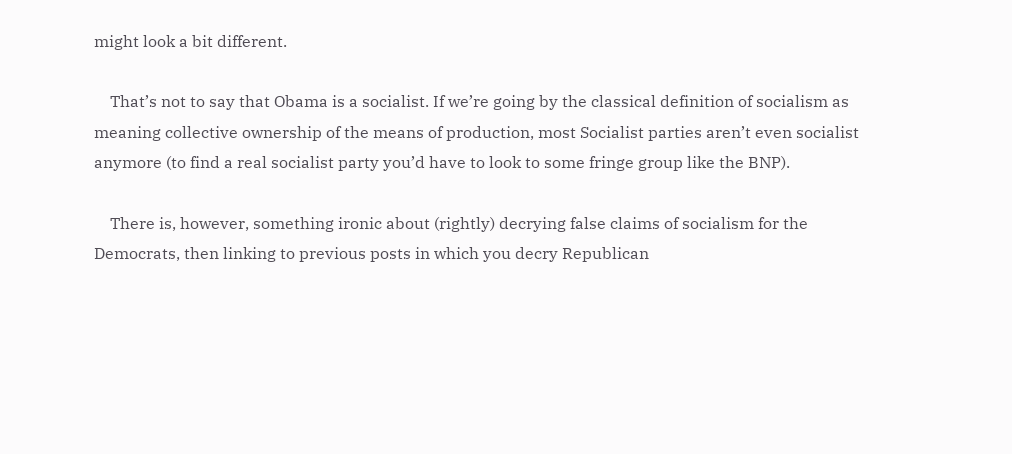might look a bit different.

    That’s not to say that Obama is a socialist. If we’re going by the classical definition of socialism as meaning collective ownership of the means of production, most Socialist parties aren’t even socialist anymore (to find a real socialist party you’d have to look to some fringe group like the BNP).

    There is, however, something ironic about (rightly) decrying false claims of socialism for the Democrats, then linking to previous posts in which you decry Republican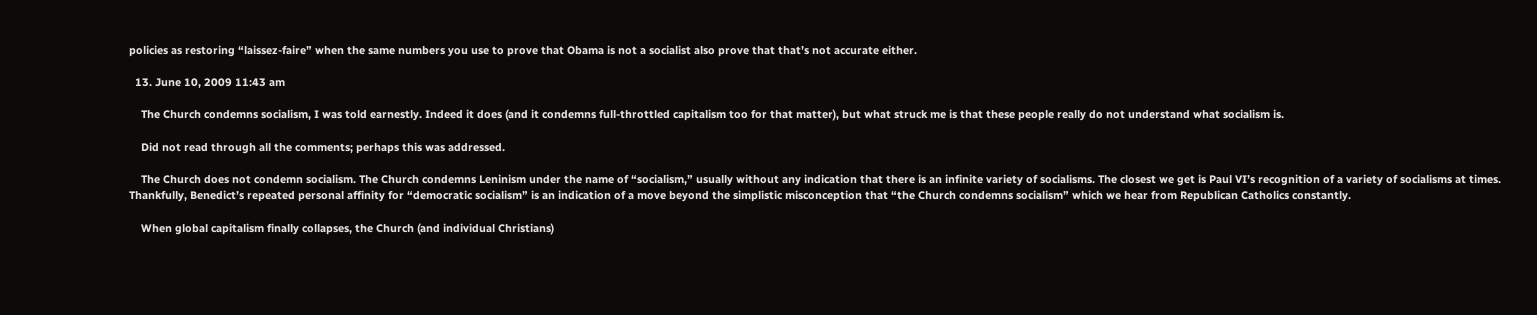policies as restoring “laissez-faire” when the same numbers you use to prove that Obama is not a socialist also prove that that’s not accurate either.

  13. June 10, 2009 11:43 am

    The Church condemns socialism, I was told earnestly. Indeed it does (and it condemns full-throttled capitalism too for that matter), but what struck me is that these people really do not understand what socialism is.

    Did not read through all the comments; perhaps this was addressed.

    The Church does not condemn socialism. The Church condemns Leninism under the name of “socialism,” usually without any indication that there is an infinite variety of socialisms. The closest we get is Paul VI’s recognition of a variety of socialisms at times. Thankfully, Benedict’s repeated personal affinity for “democratic socialism” is an indication of a move beyond the simplistic misconception that “the Church condemns socialism” which we hear from Republican Catholics constantly.

    When global capitalism finally collapses, the Church (and individual Christians)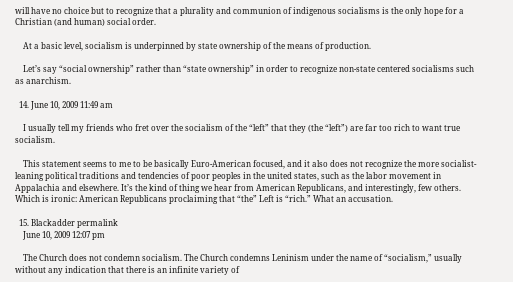will have no choice but to recognize that a plurality and communion of indigenous socialisms is the only hope for a Christian (and human) social order.

    At a basic level, socialism is underpinned by state ownership of the means of production.

    Let’s say “social ownership” rather than “state ownership” in order to recognize non-state centered socialisms such as anarchism.

  14. June 10, 2009 11:49 am

    I usually tell my friends who fret over the socialism of the “left” that they (the “left”) are far too rich to want true socialism.

    This statement seems to me to be basically Euro-American focused, and it also does not recognize the more socialist-leaning political traditions and tendencies of poor peoples in the united states, such as the labor movement in Appalachia and elsewhere. It’s the kind of thing we hear from American Republicans, and interestingly, few others. Which is ironic: American Republicans proclaiming that “the” Left is “rich.” What an accusation.

  15. Blackadder permalink
    June 10, 2009 12:07 pm

    The Church does not condemn socialism. The Church condemns Leninism under the name of “socialism,” usually without any indication that there is an infinite variety of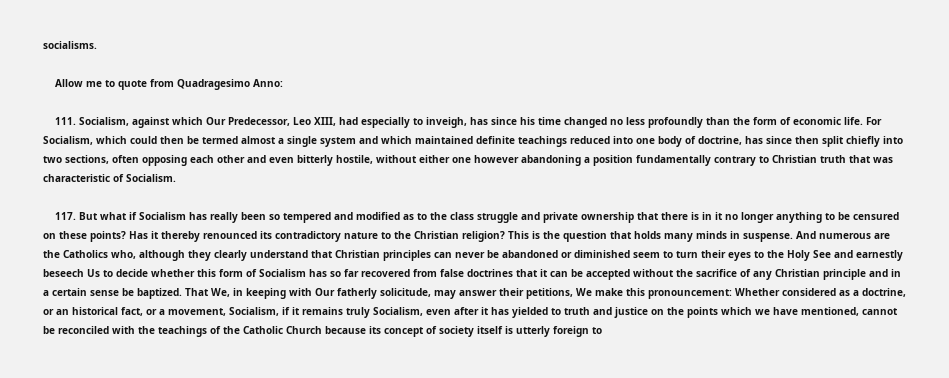socialisms.

    Allow me to quote from Quadragesimo Anno:

    111. Socialism, against which Our Predecessor, Leo XIII, had especially to inveigh, has since his time changed no less profoundly than the form of economic life. For Socialism, which could then be termed almost a single system and which maintained definite teachings reduced into one body of doctrine, has since then split chiefly into two sections, often opposing each other and even bitterly hostile, without either one however abandoning a position fundamentally contrary to Christian truth that was characteristic of Socialism.

    117. But what if Socialism has really been so tempered and modified as to the class struggle and private ownership that there is in it no longer anything to be censured on these points? Has it thereby renounced its contradictory nature to the Christian religion? This is the question that holds many minds in suspense. And numerous are the Catholics who, although they clearly understand that Christian principles can never be abandoned or diminished seem to turn their eyes to the Holy See and earnestly beseech Us to decide whether this form of Socialism has so far recovered from false doctrines that it can be accepted without the sacrifice of any Christian principle and in a certain sense be baptized. That We, in keeping with Our fatherly solicitude, may answer their petitions, We make this pronouncement: Whether considered as a doctrine, or an historical fact, or a movement, Socialism, if it remains truly Socialism, even after it has yielded to truth and justice on the points which we have mentioned, cannot be reconciled with the teachings of the Catholic Church because its concept of society itself is utterly foreign to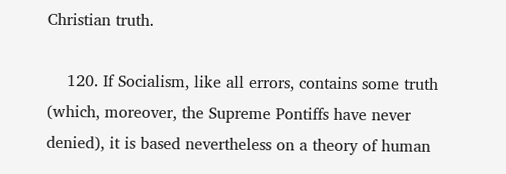Christian truth.

    120. If Socialism, like all errors, contains some truth (which, moreover, the Supreme Pontiffs have never denied), it is based nevertheless on a theory of human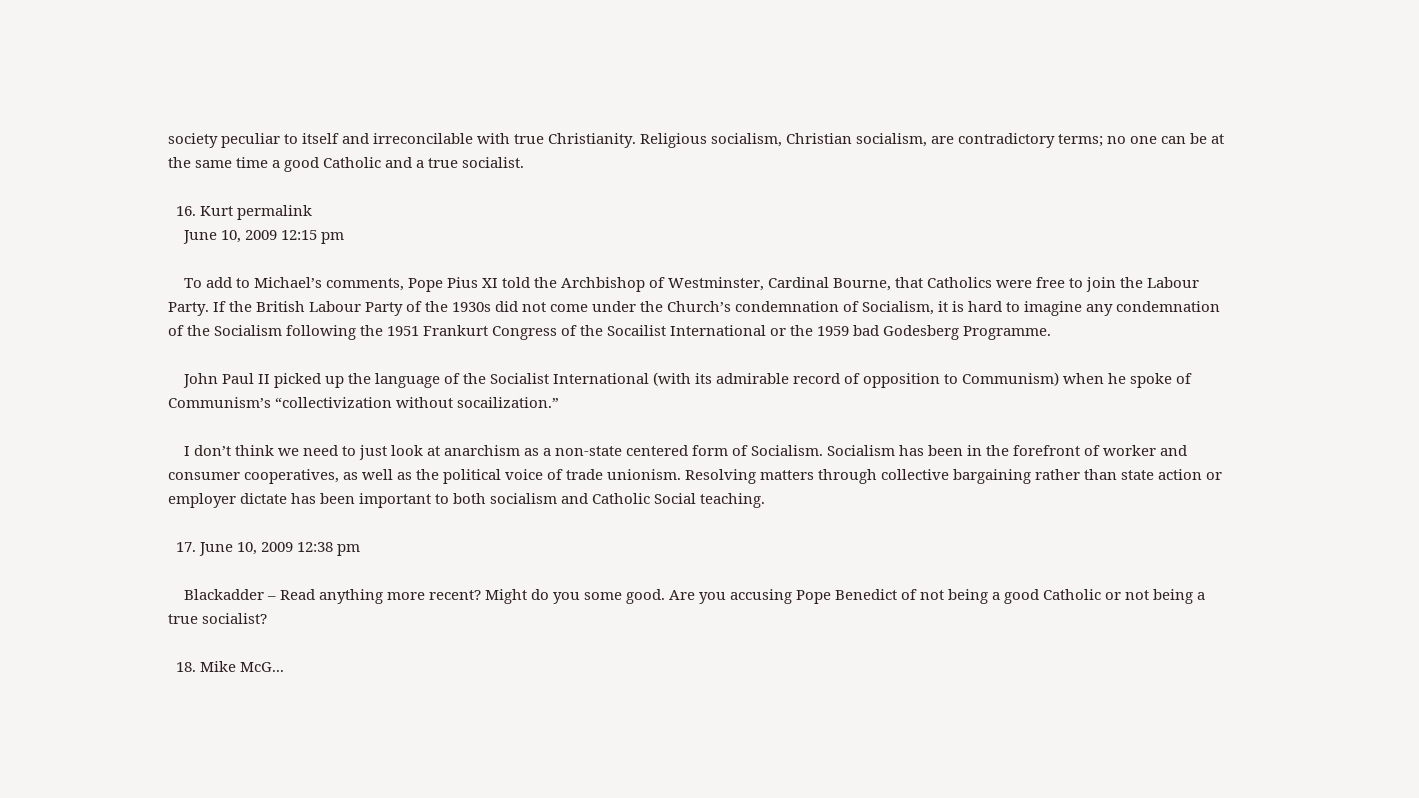society peculiar to itself and irreconcilable with true Christianity. Religious socialism, Christian socialism, are contradictory terms; no one can be at the same time a good Catholic and a true socialist.

  16. Kurt permalink
    June 10, 2009 12:15 pm

    To add to Michael’s comments, Pope Pius XI told the Archbishop of Westminster, Cardinal Bourne, that Catholics were free to join the Labour Party. If the British Labour Party of the 1930s did not come under the Church’s condemnation of Socialism, it is hard to imagine any condemnation of the Socialism following the 1951 Frankurt Congress of the Socailist International or the 1959 bad Godesberg Programme.

    John Paul II picked up the language of the Socialist International (with its admirable record of opposition to Communism) when he spoke of Communism’s “collectivization without socailization.”

    I don’t think we need to just look at anarchism as a non-state centered form of Socialism. Socialism has been in the forefront of worker and consumer cooperatives, as well as the political voice of trade unionism. Resolving matters through collective bargaining rather than state action or employer dictate has been important to both socialism and Catholic Social teaching.

  17. June 10, 2009 12:38 pm

    Blackadder – Read anything more recent? Might do you some good. Are you accusing Pope Benedict of not being a good Catholic or not being a true socialist?

  18. Mike McG...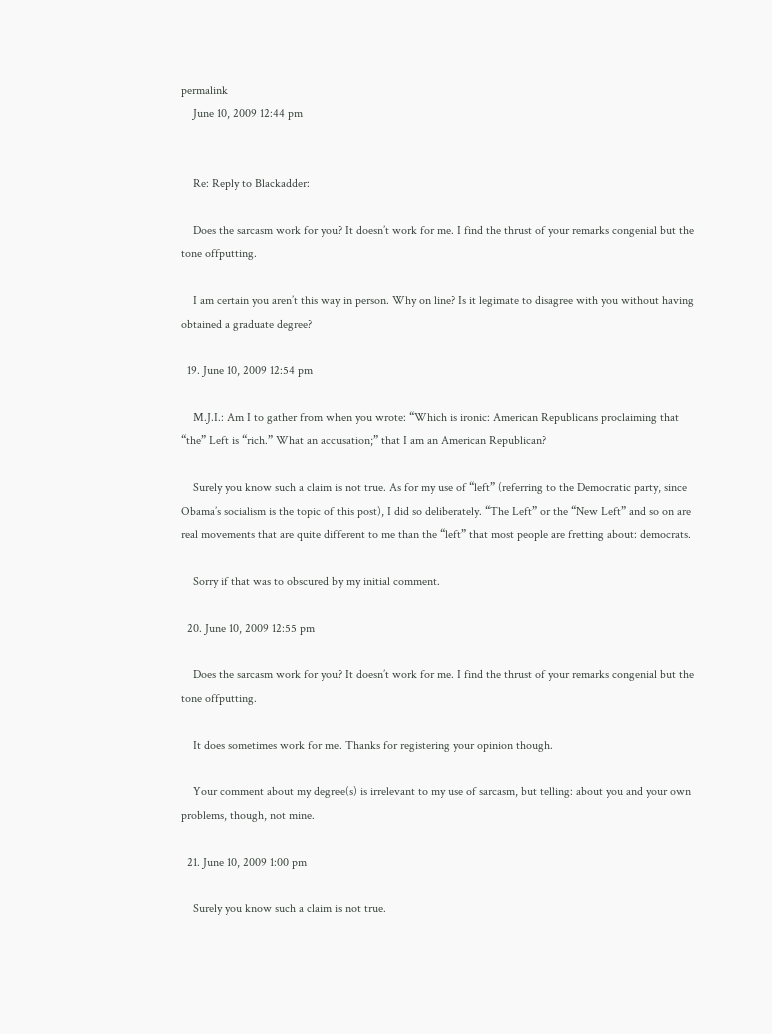permalink
    June 10, 2009 12:44 pm


    Re: Reply to Blackadder:

    Does the sarcasm work for you? It doesn’t work for me. I find the thrust of your remarks congenial but the tone offputting.

    I am certain you aren’t this way in person. Why on line? Is it legimate to disagree with you without having obtained a graduate degree?

  19. June 10, 2009 12:54 pm

    M.J.I.: Am I to gather from when you wrote: “Which is ironic: American Republicans proclaiming that “the” Left is “rich.” What an accusation;” that I am an American Republican?

    Surely you know such a claim is not true. As for my use of “left” (referring to the Democratic party, since Obama’s socialism is the topic of this post), I did so deliberately. “The Left” or the “New Left” and so on are real movements that are quite different to me than the “left” that most people are fretting about: democrats.

    Sorry if that was to obscured by my initial comment.

  20. June 10, 2009 12:55 pm

    Does the sarcasm work for you? It doesn’t work for me. I find the thrust of your remarks congenial but the tone offputting.

    It does sometimes work for me. Thanks for registering your opinion though.

    Your comment about my degree(s) is irrelevant to my use of sarcasm, but telling: about you and your own problems, though, not mine.

  21. June 10, 2009 1:00 pm

    Surely you know such a claim is not true.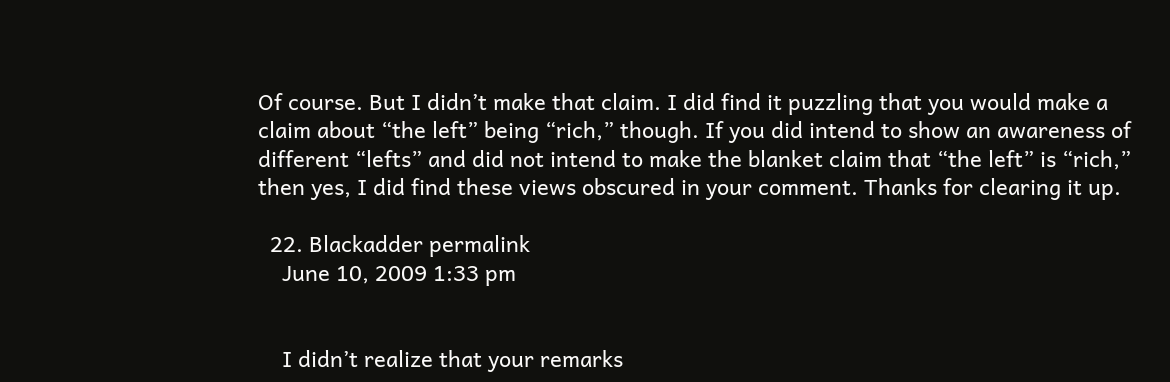Of course. But I didn’t make that claim. I did find it puzzling that you would make a claim about “the left” being “rich,” though. If you did intend to show an awareness of different “lefts” and did not intend to make the blanket claim that “the left” is “rich,” then yes, I did find these views obscured in your comment. Thanks for clearing it up.

  22. Blackadder permalink
    June 10, 2009 1:33 pm


    I didn’t realize that your remarks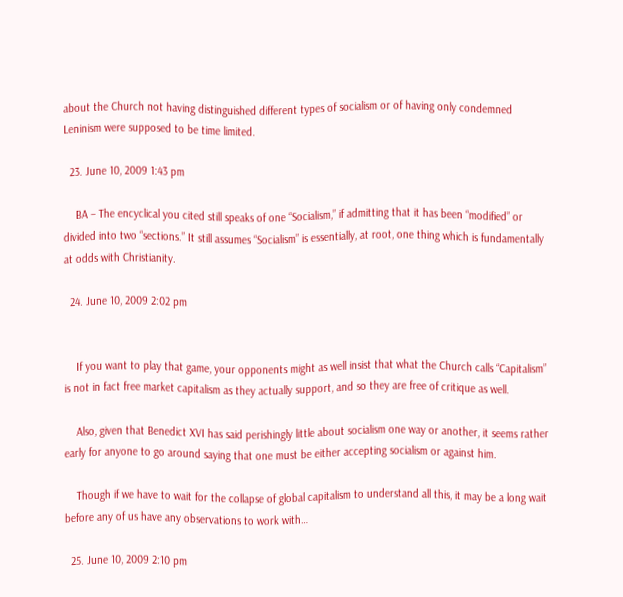about the Church not having distinguished different types of socialism or of having only condemned Leninism were supposed to be time limited.

  23. June 10, 2009 1:43 pm

    BA – The encyclical you cited still speaks of one “Socialism,” if admitting that it has been “modified” or divided into two “sections.” It still assumes “Socialism” is essentially, at root, one thing which is fundamentally at odds with Christianity.

  24. June 10, 2009 2:02 pm


    If you want to play that game, your opponents might as well insist that what the Church calls “Capitalism” is not in fact free market capitalism as they actually support, and so they are free of critique as well.

    Also, given that Benedict XVI has said perishingly little about socialism one way or another, it seems rather early for anyone to go around saying that one must be either accepting socialism or against him.

    Though if we have to wait for the collapse of global capitalism to understand all this, it may be a long wait before any of us have any observations to work with…

  25. June 10, 2009 2:10 pm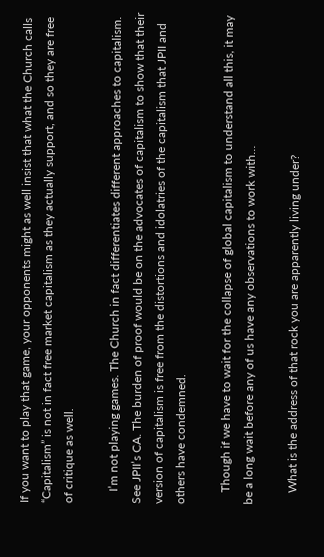If you want to play that game, your opponents might as well insist that what the Church calls “Capitalism” is not in fact free market capitalism as they actually support, and so they are free of critique as well.

    I’m not playing games. The Church in fact differentiates different approaches to capitalism. See JPII’s CA. The burden of proof would be on the advocates of capitalism to show that their version of capitalism is free from the distortions and idolatries of the capitalism that JPII and others have condemned.

    Though if we have to wait for the collapse of global capitalism to understand all this, it may be a long wait before any of us have any observations to work with…

    What is the address of that rock you are apparently living under?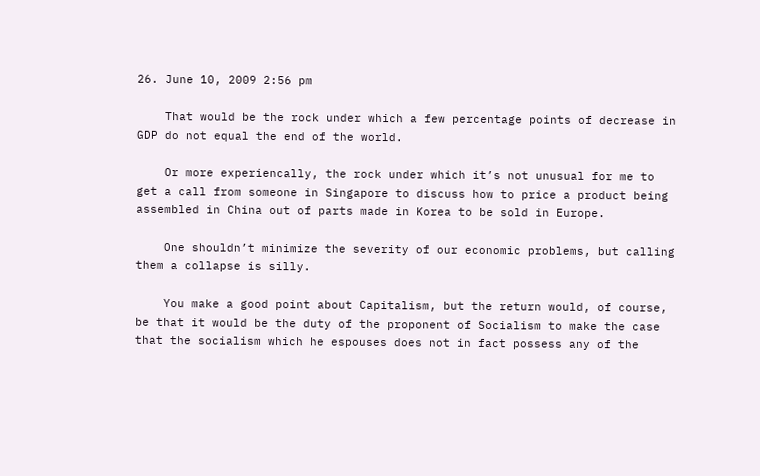26. June 10, 2009 2:56 pm

    That would be the rock under which a few percentage points of decrease in GDP do not equal the end of the world.

    Or more experiencally, the rock under which it’s not unusual for me to get a call from someone in Singapore to discuss how to price a product being assembled in China out of parts made in Korea to be sold in Europe.

    One shouldn’t minimize the severity of our economic problems, but calling them a collapse is silly.

    You make a good point about Capitalism, but the return would, of course, be that it would be the duty of the proponent of Socialism to make the case that the socialism which he espouses does not in fact possess any of the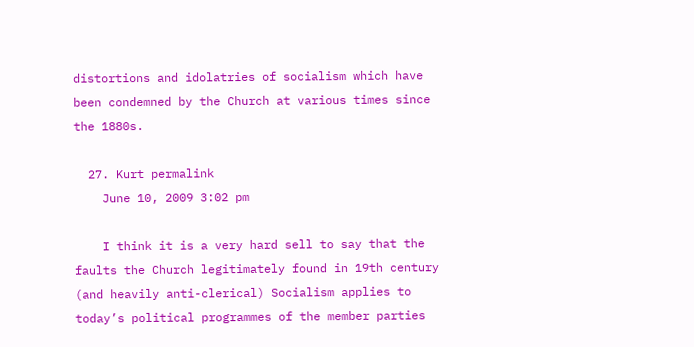distortions and idolatries of socialism which have been condemned by the Church at various times since the 1880s.

  27. Kurt permalink
    June 10, 2009 3:02 pm

    I think it is a very hard sell to say that the faults the Church legitimately found in 19th century (and heavily anti-clerical) Socialism applies to today’s political programmes of the member parties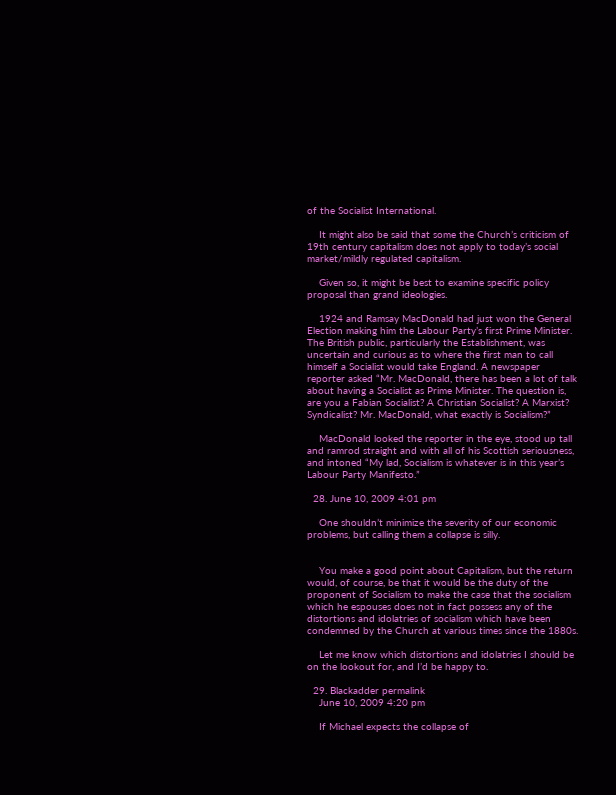of the Socialist International.

    It might also be said that some the Church’s criticism of 19th century capitalism does not apply to today’s social market/mildly regulated capitalism.

    Given so, it might be best to examine specific policy proposal than grand ideologies.

    1924 and Ramsay MacDonald had just won the General Election making him the Labour Party’s first Prime Minister. The British public, particularly the Establishment, was uncertain and curious as to where the first man to call himself a Socialist would take England. A newspaper reporter asked “Mr. MacDonald, there has been a lot of talk about having a Socialist as Prime Minister. The question is, are you a Fabian Socialist? A Christian Socialist? A Marxist? Syndicalist? Mr. MacDonald, what exactly is Socialism?”

    MacDonald looked the reporter in the eye, stood up tall and ramrod straight and with all of his Scottish seriousness, and intoned “My lad, Socialism is whatever is in this year’s Labour Party Manifesto.”

  28. June 10, 2009 4:01 pm

    One shouldn’t minimize the severity of our economic problems, but calling them a collapse is silly.


    You make a good point about Capitalism, but the return would, of course, be that it would be the duty of the proponent of Socialism to make the case that the socialism which he espouses does not in fact possess any of the distortions and idolatries of socialism which have been condemned by the Church at various times since the 1880s.

    Let me know which distortions and idolatries I should be on the lookout for, and I’d be happy to.

  29. Blackadder permalink
    June 10, 2009 4:20 pm

    If Michael expects the collapse of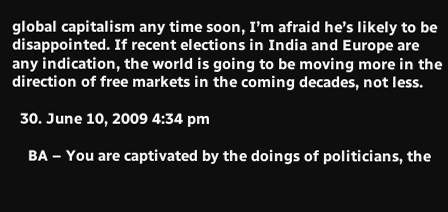global capitalism any time soon, I’m afraid he’s likely to be disappointed. If recent elections in India and Europe are any indication, the world is going to be moving more in the direction of free markets in the coming decades, not less.

  30. June 10, 2009 4:34 pm

    BA – You are captivated by the doings of politicians, the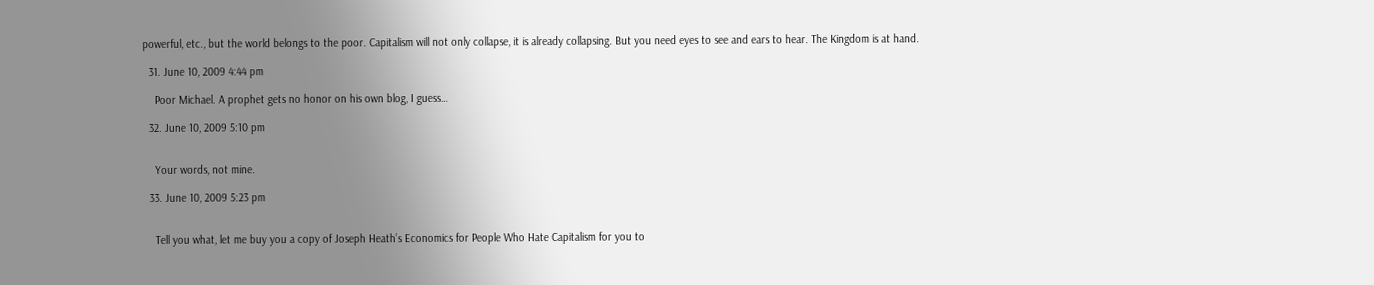powerful, etc., but the world belongs to the poor. Capitalism will not only collapse, it is already collapsing. But you need eyes to see and ears to hear. The Kingdom is at hand.

  31. June 10, 2009 4:44 pm

    Poor Michael. A prophet gets no honor on his own blog, I guess…

  32. June 10, 2009 5:10 pm


    Your words, not mine.

  33. June 10, 2009 5:23 pm


    Tell you what, let me buy you a copy of Joseph Heath’s Economics for People Who Hate Capitalism for you to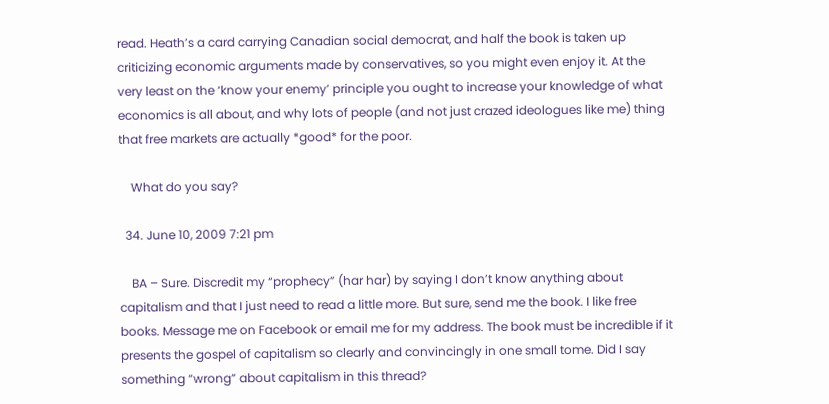read. Heath’s a card carrying Canadian social democrat, and half the book is taken up criticizing economic arguments made by conservatives, so you might even enjoy it. At the very least on the ‘know your enemy’ principle you ought to increase your knowledge of what economics is all about, and why lots of people (and not just crazed ideologues like me) thing that free markets are actually *good* for the poor.

    What do you say?

  34. June 10, 2009 7:21 pm

    BA – Sure. Discredit my “prophecy” (har har) by saying I don’t know anything about capitalism and that I just need to read a little more. But sure, send me the book. I like free books. Message me on Facebook or email me for my address. The book must be incredible if it presents the gospel of capitalism so clearly and convincingly in one small tome. Did I say something “wrong” about capitalism in this thread?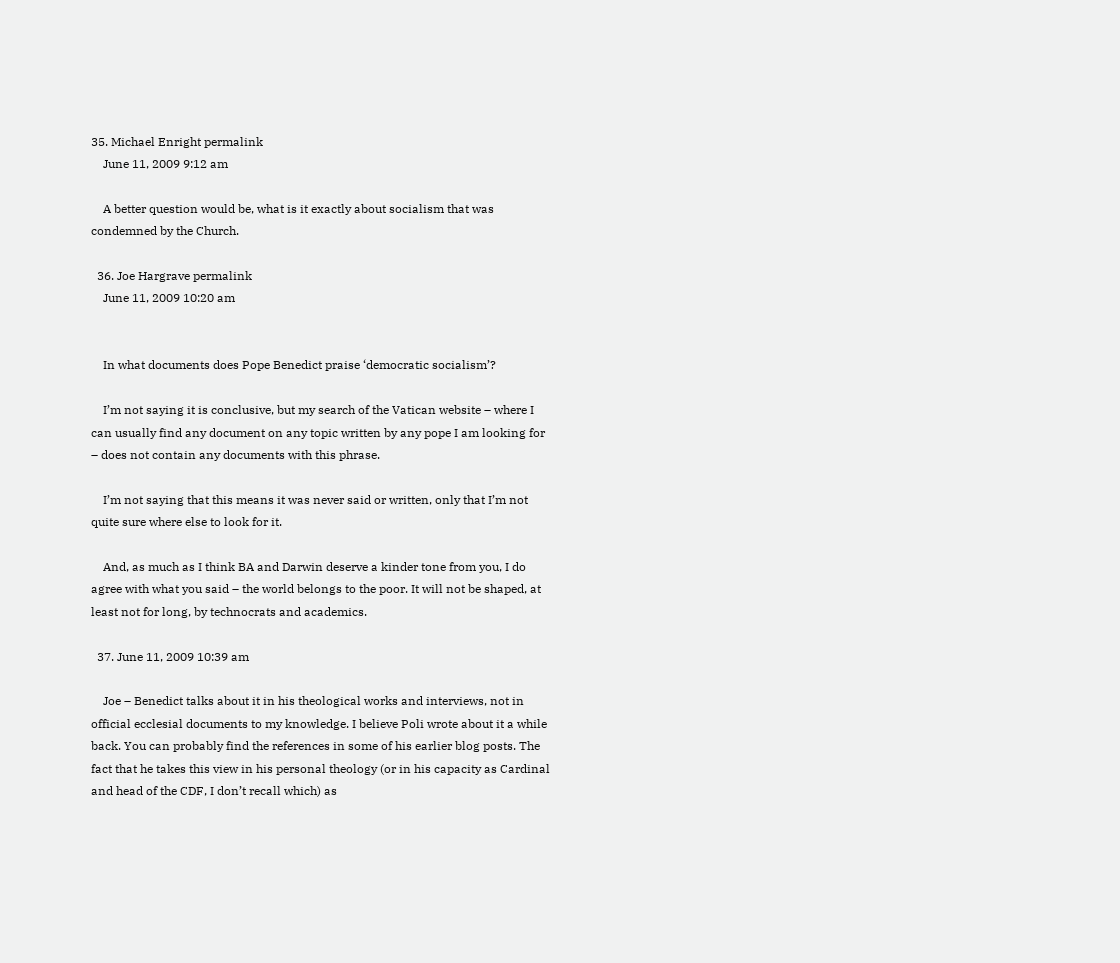35. Michael Enright permalink
    June 11, 2009 9:12 am

    A better question would be, what is it exactly about socialism that was condemned by the Church.

  36. Joe Hargrave permalink
    June 11, 2009 10:20 am


    In what documents does Pope Benedict praise ‘democratic socialism’?

    I’m not saying it is conclusive, but my search of the Vatican website – where I can usually find any document on any topic written by any pope I am looking for – does not contain any documents with this phrase.

    I’m not saying that this means it was never said or written, only that I’m not quite sure where else to look for it.

    And, as much as I think BA and Darwin deserve a kinder tone from you, I do agree with what you said – the world belongs to the poor. It will not be shaped, at least not for long, by technocrats and academics.

  37. June 11, 2009 10:39 am

    Joe – Benedict talks about it in his theological works and interviews, not in official ecclesial documents to my knowledge. I believe Poli wrote about it a while back. You can probably find the references in some of his earlier blog posts. The fact that he takes this view in his personal theology (or in his capacity as Cardinal and head of the CDF, I don’t recall which) as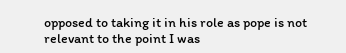opposed to taking it in his role as pope is not relevant to the point I was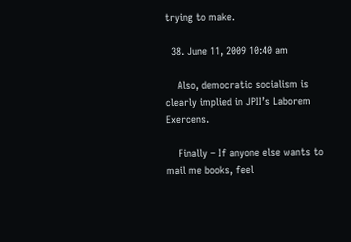trying to make.

  38. June 11, 2009 10:40 am

    Also, democratic socialism is clearly implied in JPII’s Laborem Exercens.

    Finally – If anyone else wants to mail me books, feel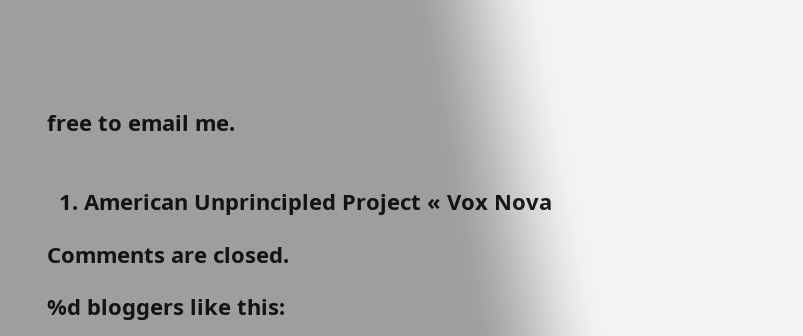free to email me.


  1. American Unprincipled Project « Vox Nova

Comments are closed.

%d bloggers like this: